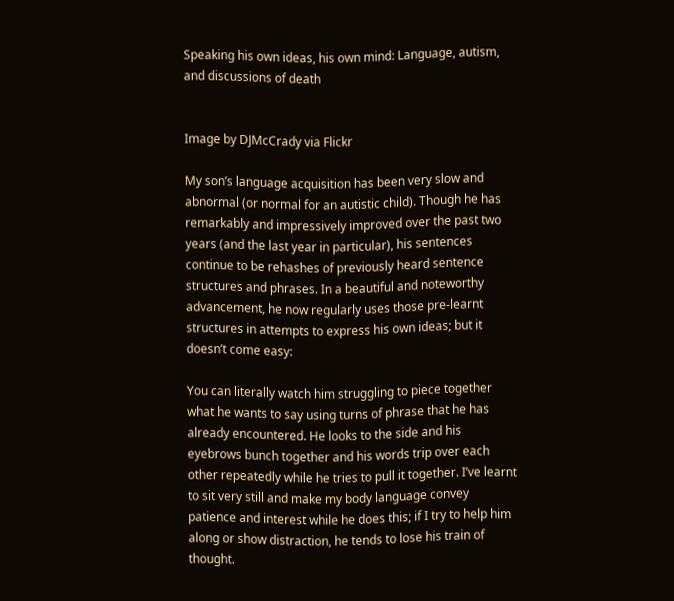Speaking his own ideas, his own mind: Language, autism, and discussions of death


Image by DJMcCrady via Flickr

My son’s language acquisition has been very slow and abnormal (or normal for an autistic child). Though he has remarkably and impressively improved over the past two years (and the last year in particular), his sentences continue to be rehashes of previously heard sentence structures and phrases. In a beautiful and noteworthy advancement, he now regularly uses those pre-learnt structures in attempts to express his own ideas; but it doesn’t come easy:

You can literally watch him struggling to piece together what he wants to say using turns of phrase that he has already encountered. He looks to the side and his eyebrows bunch together and his words trip over each other repeatedly while he tries to pull it together. I’ve learnt to sit very still and make my body language convey patience and interest while he does this; if I try to help him along or show distraction, he tends to lose his train of thought.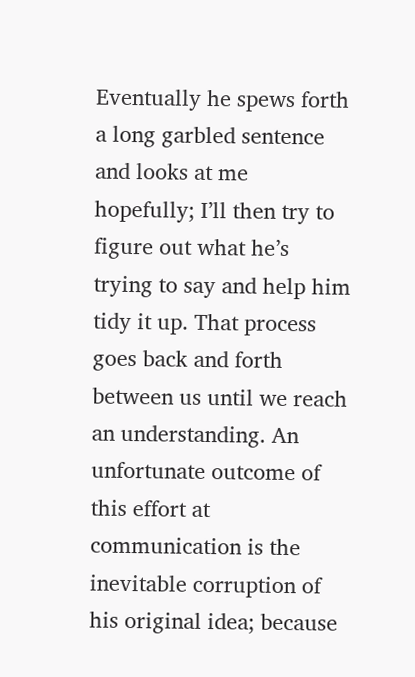Eventually he spews forth a long garbled sentence and looks at me hopefully; I’ll then try to figure out what he’s trying to say and help him tidy it up. That process goes back and forth between us until we reach an understanding. An unfortunate outcome of this effort at communication is the inevitable corruption of his original idea; because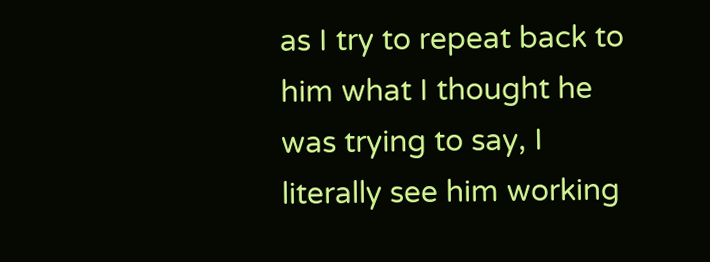as I try to repeat back to him what I thought he was trying to say, I literally see him working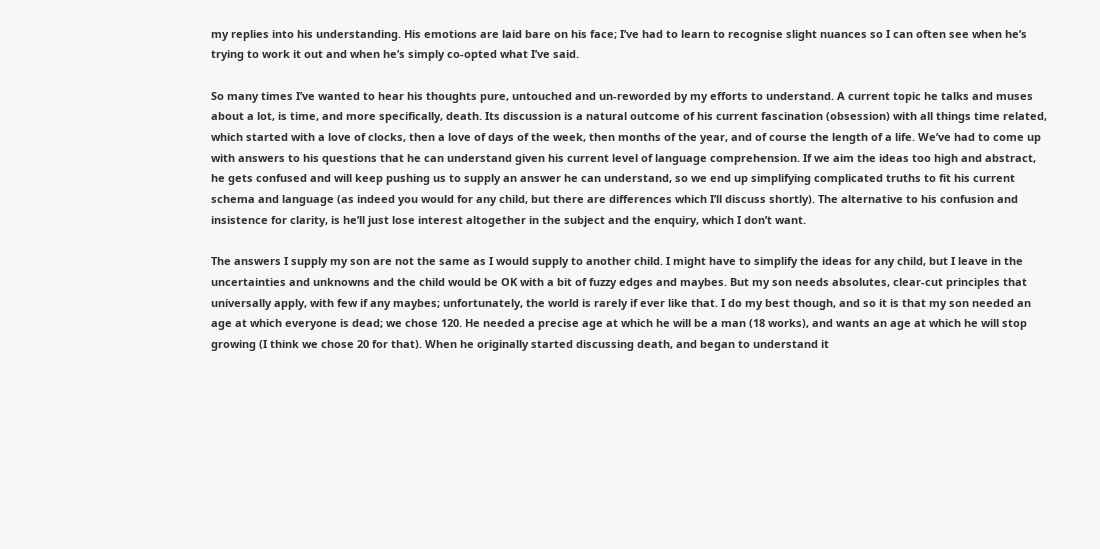my replies into his understanding. His emotions are laid bare on his face; I’ve had to learn to recognise slight nuances so I can often see when he’s trying to work it out and when he’s simply co-opted what I’ve said.

So many times I’ve wanted to hear his thoughts pure, untouched and un-reworded by my efforts to understand. A current topic he talks and muses about a lot, is time, and more specifically, death. Its discussion is a natural outcome of his current fascination (obsession) with all things time related, which started with a love of clocks, then a love of days of the week, then months of the year, and of course the length of a life. We’ve had to come up with answers to his questions that he can understand given his current level of language comprehension. If we aim the ideas too high and abstract, he gets confused and will keep pushing us to supply an answer he can understand, so we end up simplifying complicated truths to fit his current schema and language (as indeed you would for any child, but there are differences which I’ll discuss shortly). The alternative to his confusion and insistence for clarity, is he’ll just lose interest altogether in the subject and the enquiry, which I don’t want.

The answers I supply my son are not the same as I would supply to another child. I might have to simplify the ideas for any child, but I leave in the uncertainties and unknowns and the child would be OK with a bit of fuzzy edges and maybes. But my son needs absolutes, clear-cut principles that universally apply, with few if any maybes; unfortunately, the world is rarely if ever like that. I do my best though, and so it is that my son needed an age at which everyone is dead; we chose 120. He needed a precise age at which he will be a man (18 works), and wants an age at which he will stop growing (I think we chose 20 for that). When he originally started discussing death, and began to understand it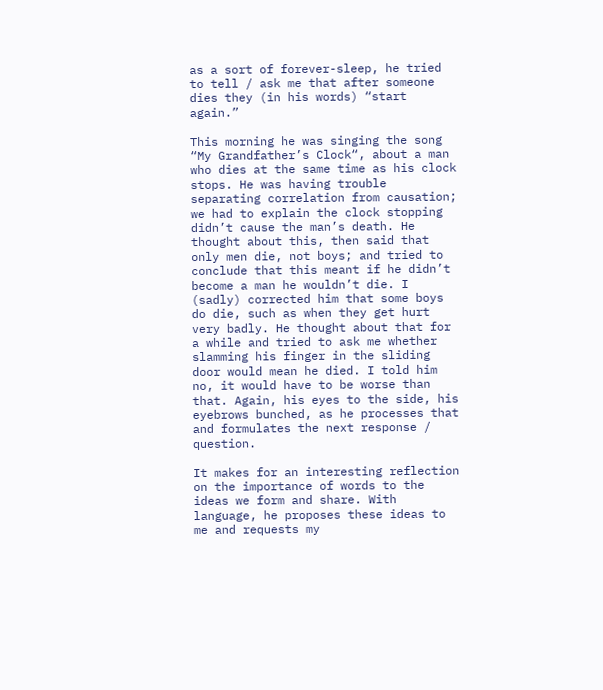as a sort of forever-sleep, he tried to tell / ask me that after someone dies they (in his words) “start again.”

This morning he was singing the song “My Grandfather’s Clock“, about a man who dies at the same time as his clock stops. He was having trouble separating correlation from causation; we had to explain the clock stopping didn’t cause the man’s death. He thought about this, then said that only men die, not boys; and tried to conclude that this meant if he didn’t become a man he wouldn’t die. I (sadly) corrected him that some boys do die, such as when they get hurt very badly. He thought about that for a while and tried to ask me whether slamming his finger in the sliding door would mean he died. I told him no, it would have to be worse than that. Again, his eyes to the side, his eyebrows bunched, as he processes that and formulates the next response / question.

It makes for an interesting reflection on the importance of words to the ideas we form and share. With language, he proposes these ideas to me and requests my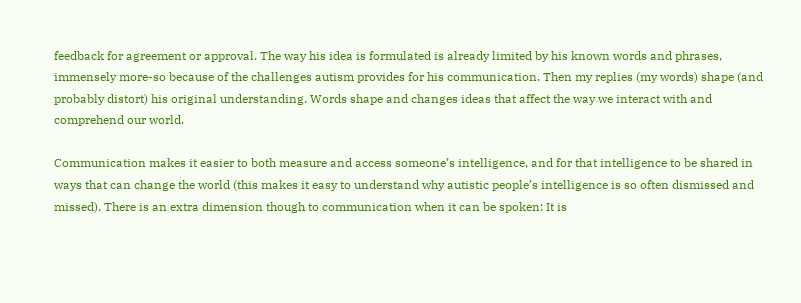feedback for agreement or approval. The way his idea is formulated is already limited by his known words and phrases, immensely more-so because of the challenges autism provides for his communication. Then my replies (my words) shape (and probably distort) his original understanding. Words shape and changes ideas that affect the way we interact with and comprehend our world.

Communication makes it easier to both measure and access someone’s intelligence, and for that intelligence to be shared in ways that can change the world (this makes it easy to understand why autistic people’s intelligence is so often dismissed and missed). There is an extra dimension though to communication when it can be spoken: It is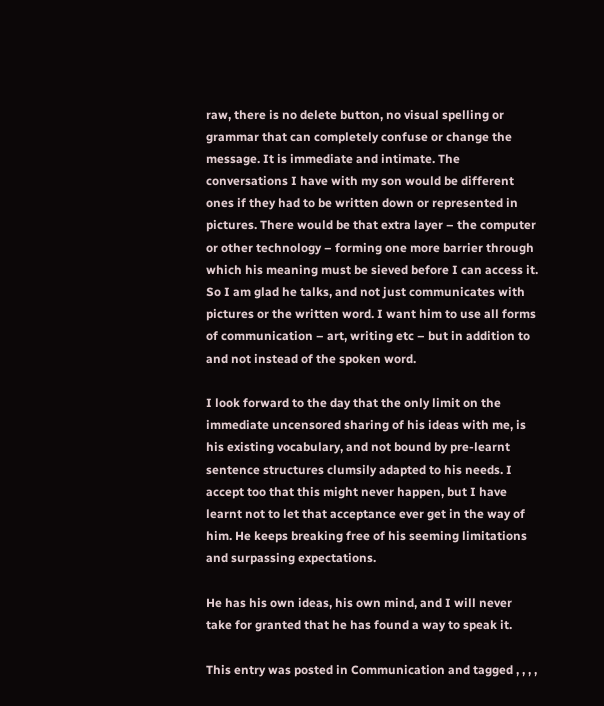raw, there is no delete button, no visual spelling or grammar that can completely confuse or change the message. It is immediate and intimate. The conversations I have with my son would be different ones if they had to be written down or represented in pictures. There would be that extra layer – the computer or other technology – forming one more barrier through which his meaning must be sieved before I can access it. So I am glad he talks, and not just communicates with pictures or the written word. I want him to use all forms of communication – art, writing etc – but in addition to and not instead of the spoken word.

I look forward to the day that the only limit on the immediate uncensored sharing of his ideas with me, is his existing vocabulary, and not bound by pre-learnt sentence structures clumsily adapted to his needs. I accept too that this might never happen, but I have learnt not to let that acceptance ever get in the way of him. He keeps breaking free of his seeming limitations and surpassing expectations.

He has his own ideas, his own mind, and I will never take for granted that he has found a way to speak it.

This entry was posted in Communication and tagged , , , ,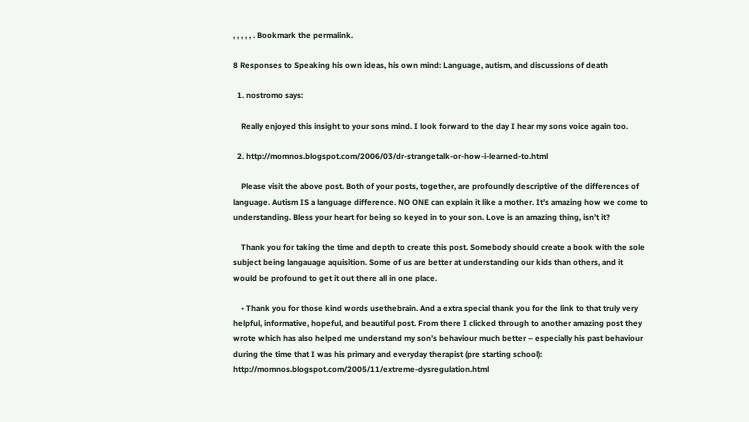, , , , , . Bookmark the permalink.

8 Responses to Speaking his own ideas, his own mind: Language, autism, and discussions of death

  1. nostromo says:

    Really enjoyed this insight to your sons mind. I look forward to the day I hear my sons voice again too.

  2. http://momnos.blogspot.com/2006/03/dr-strangetalk-or-how-i-learned-to.html

    Please visit the above post. Both of your posts, together, are profoundly descriptive of the differences of language. Autism IS a language difference. NO ONE can explain it like a mother. It’s amazing how we come to understanding. Bless your heart for being so keyed in to your son. Love is an amazing thing, isn’t it?

    Thank you for taking the time and depth to create this post. Somebody should create a book with the sole subject being langauage aquisition. Some of us are better at understanding our kids than others, and it would be profound to get it out there all in one place.

    • Thank you for those kind words usethebrain. And a extra special thank you for the link to that truly very helpful, informative, hopeful, and beautiful post. From there I clicked through to another amazing post they wrote which has also helped me understand my son’s behaviour much better – especially his past behaviour during the time that I was his primary and everyday therapist (pre starting school): http://momnos.blogspot.com/2005/11/extreme-dysregulation.html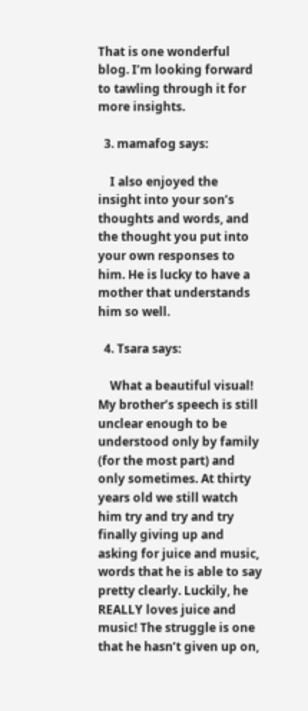That is one wonderful blog. I’m looking forward to tawling through it for more insights.

  3. mamafog says:

    I also enjoyed the insight into your son’s thoughts and words, and the thought you put into your own responses to him. He is lucky to have a mother that understands him so well.

  4. Tsara says:

    What a beautiful visual! My brother’s speech is still unclear enough to be understood only by family (for the most part) and only sometimes. At thirty years old we still watch him try and try and try finally giving up and asking for juice and music, words that he is able to say pretty clearly. Luckily, he REALLY loves juice and music! The struggle is one that he hasn’t given up on,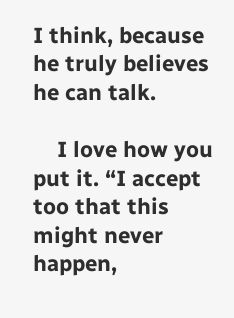I think, because he truly believes he can talk.

    I love how you put it. “I accept too that this might never happen,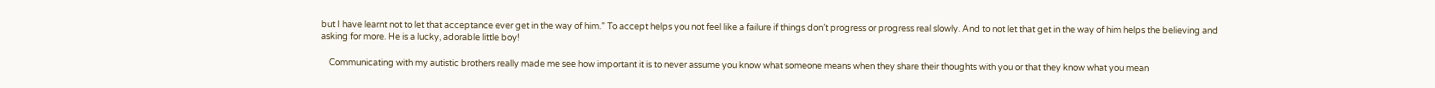but I have learnt not to let that acceptance ever get in the way of him.” To accept helps you not feel like a failure if things don’t progress or progress real slowly. And to not let that get in the way of him helps the believing and asking for more. He is a lucky, adorable little boy!

    Communicating with my autistic brothers really made me see how important it is to never assume you know what someone means when they share their thoughts with you or that they know what you mean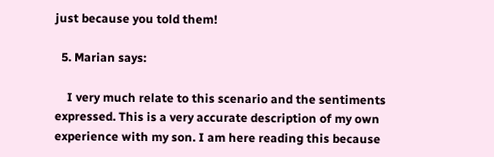just because you told them!

  5. Marian says:

    I very much relate to this scenario and the sentiments expressed. This is a very accurate description of my own experience with my son. I am here reading this because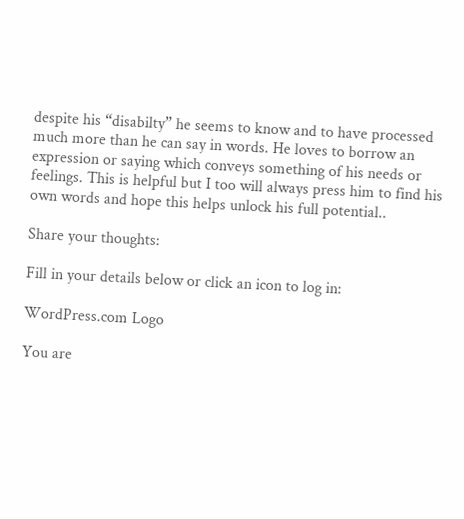despite his “disabilty” he seems to know and to have processed much more than he can say in words. He loves to borrow an expression or saying which conveys something of his needs or feelings. This is helpful but I too will always press him to find his own words and hope this helps unlock his full potential..

Share your thoughts:

Fill in your details below or click an icon to log in:

WordPress.com Logo

You are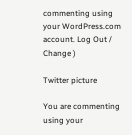commenting using your WordPress.com account. Log Out /  Change )

Twitter picture

You are commenting using your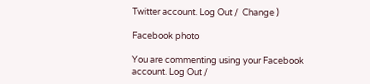Twitter account. Log Out /  Change )

Facebook photo

You are commenting using your Facebook account. Log Out /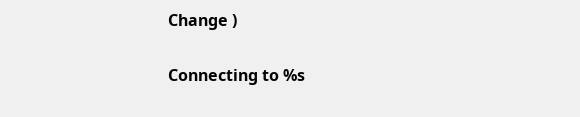Change )

Connecting to %s